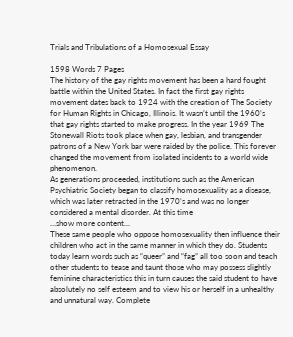Trials and Tribulations of a Homosexual Essay

1598 Words 7 Pages
The history of the gay rights movement has been a hard fought battle within the United States. In fact the first gay rights movement dates back to 1924 with the creation of The Society for Human Rights in Chicago, Illinois. It wasn’t until the 1960’s that gay rights started to make progress. In the year 1969 The Stonewall Riots took place when gay, lesbian, and transgender patrons of a New York bar were raided by the police. This forever changed the movement from isolated incidents to a world wide phenomenon.
As generations proceeded, institutions such as the American Psychiatric Society began to classify homosexuality as a disease, which was later retracted in the 1970’s and was no longer considered a mental disorder. At this time
…show more content…
These same people who oppose homosexuality then influence their children who act in the same manner in which they do. Students today learn words such as “queer” and “fag” all too soon and teach other students to tease and taunt those who may possess slightly feminine characteristics this in turn causes the said student to have absolutely no self esteem and to view his or herself in a unhealthy and unnatural way. Complete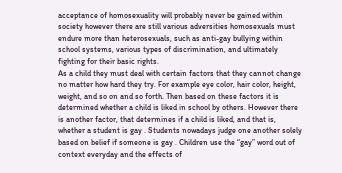acceptance of homosexuality will probably never be gained within society however there are still various adversities homosexuals must endure more than heterosexuals, such as anti-gay bullying within school systems, various types of discrimination, and ultimately fighting for their basic rights.
As a child they must deal with certain factors that they cannot change no matter how hard they try. For example eye color, hair color, height, weight, and so on and so forth. Then based on these factors it is determined whether a child is liked in school by others. However there is another factor, that determines if a child is liked, and that is, whether a student is gay . Students nowadays judge one another solely based on belief if someone is gay . Children use the “gay” word out of context everyday and the effects of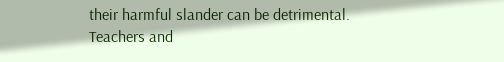their harmful slander can be detrimental.
Teachers and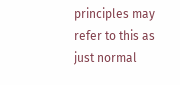principles may refer to this as just normal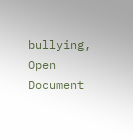bullying,
Open Document